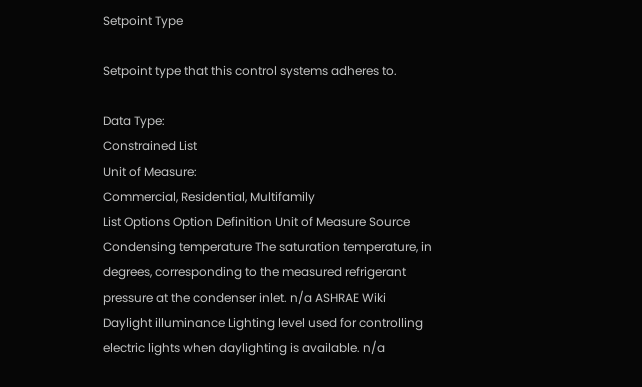Setpoint Type

Setpoint type that this control systems adheres to.

Data Type:
Constrained List
Unit of Measure:
Commercial, Residential, Multifamily
List Options Option Definition Unit of Measure Source
Condensing temperature The saturation temperature, in degrees, corresponding to the measured refrigerant pressure at the condenser inlet. n/a ASHRAE Wiki
Daylight illuminance Lighting level used for controlling electric lights when daylighting is available. n/a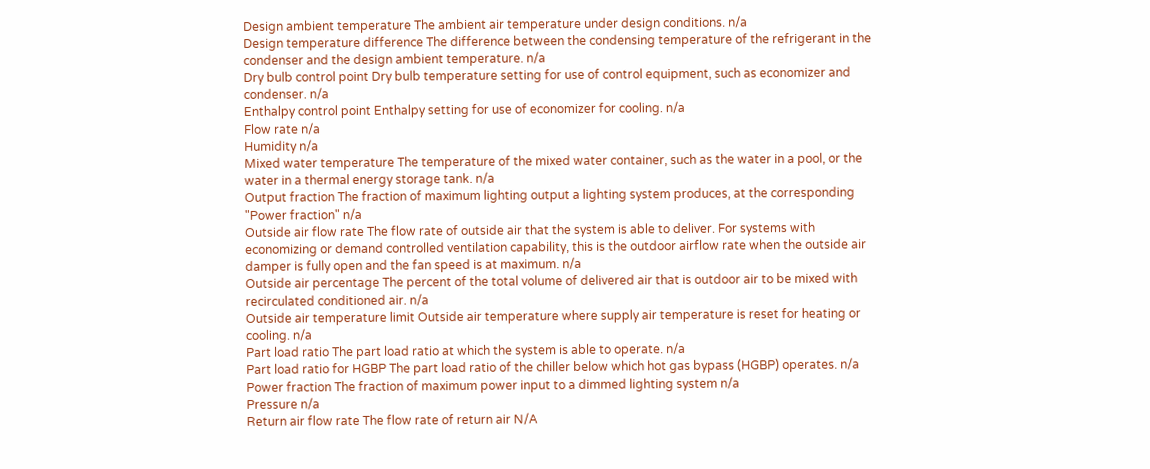Design ambient temperature The ambient air temperature under design conditions. n/a
Design temperature difference The difference between the condensing temperature of the refrigerant in the condenser and the design ambient temperature. n/a
Dry bulb control point Dry bulb temperature setting for use of control equipment, such as economizer and condenser. n/a
Enthalpy control point Enthalpy setting for use of economizer for cooling. n/a
Flow rate n/a
Humidity n/a
Mixed water temperature The temperature of the mixed water container, such as the water in a pool, or the water in a thermal energy storage tank. n/a
Output fraction The fraction of maximum lighting output a lighting system produces, at the corresponding "Power fraction" n/a
Outside air flow rate The flow rate of outside air that the system is able to deliver. For systems with economizing or demand controlled ventilation capability, this is the outdoor airflow rate when the outside air damper is fully open and the fan speed is at maximum. n/a
Outside air percentage The percent of the total volume of delivered air that is outdoor air to be mixed with recirculated conditioned air. n/a
Outside air temperature limit Outside air temperature where supply air temperature is reset for heating or cooling. n/a
Part load ratio The part load ratio at which the system is able to operate. n/a
Part load ratio for HGBP The part load ratio of the chiller below which hot gas bypass (HGBP) operates. n/a
Power fraction The fraction of maximum power input to a dimmed lighting system n/a
Pressure n/a
Return air flow rate The flow rate of return air N/A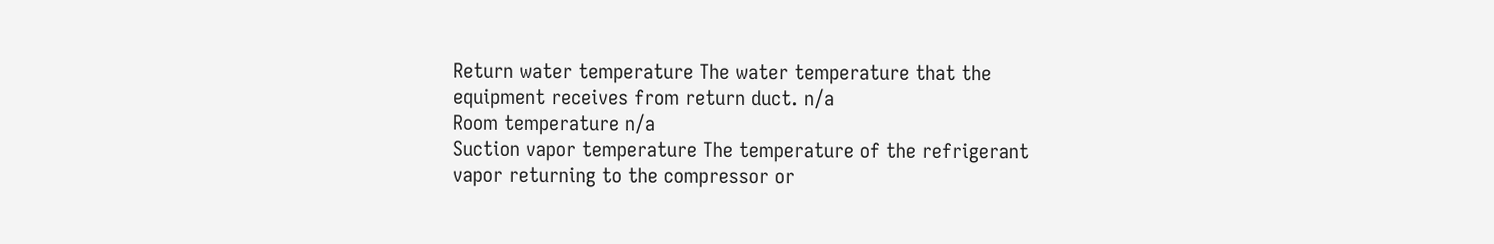Return water temperature The water temperature that the equipment receives from return duct. n/a
Room temperature n/a
Suction vapor temperature The temperature of the refrigerant vapor returning to the compressor or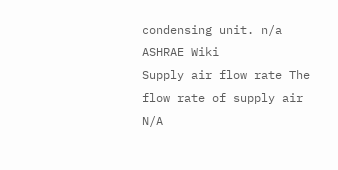condensing unit. n/a ASHRAE Wiki
Supply air flow rate The flow rate of supply air N/A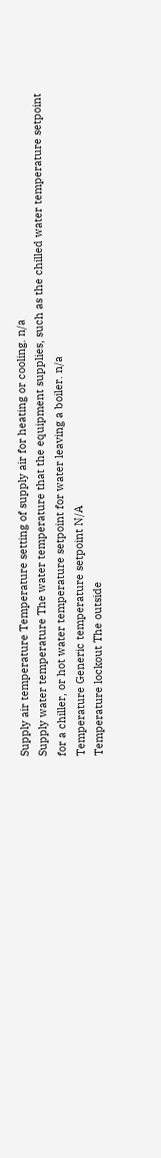Supply air temperature Temperature setting of supply air for heating or cooling. n/a
Supply water temperature The water temperature that the equipment supplies, such as the chilled water temperature setpoint for a chiller, or hot water temperature setpoint for water leaving a boiler. n/a
Temperature Generic temperature setpoint N/A
Temperature lockout The outside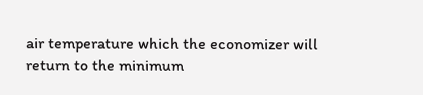air temperature which the economizer will return to the minimum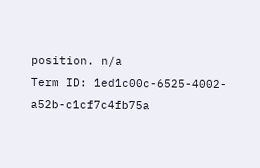position. n/a
Term ID: 1ed1c00c-6525-4002-a52b-c1cf7c4fb75a